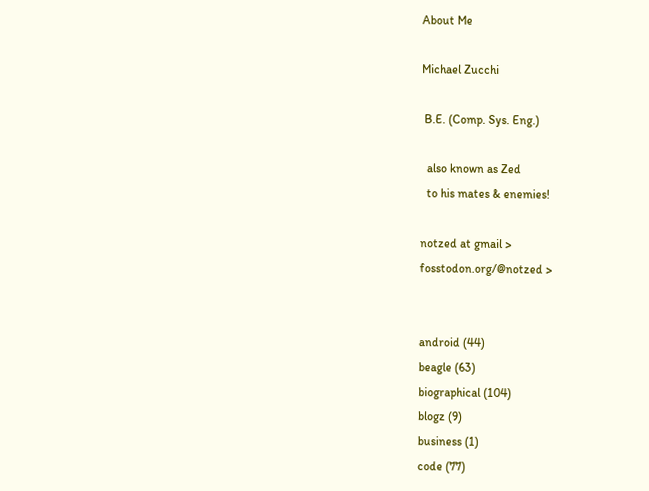About Me

Michael Zucchi

 B.E. (Comp. Sys. Eng.)

  also known as Zed
  to his mates & enemies!

notzed at gmail >
fosstodon.org/@notzed >


android (44)
beagle (63)
biographical (104)
blogz (9)
business (1)
code (77)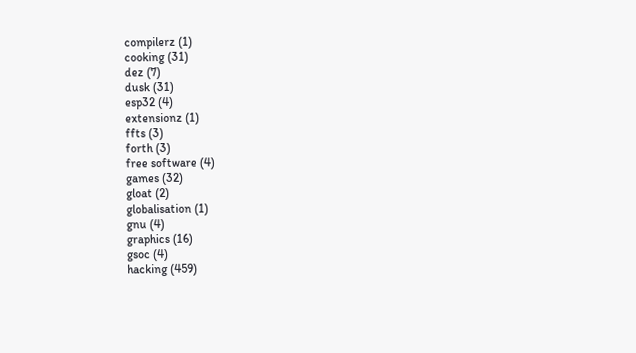compilerz (1)
cooking (31)
dez (7)
dusk (31)
esp32 (4)
extensionz (1)
ffts (3)
forth (3)
free software (4)
games (32)
gloat (2)
globalisation (1)
gnu (4)
graphics (16)
gsoc (4)
hacking (459)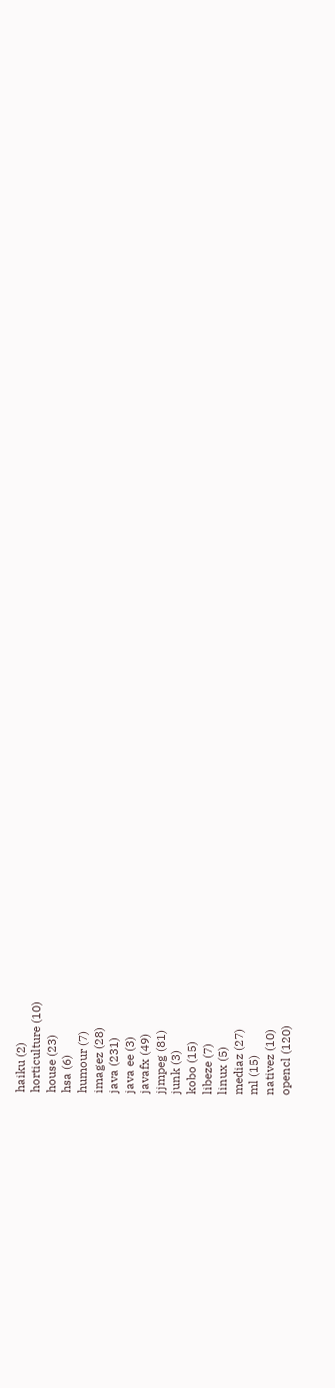haiku (2)
horticulture (10)
house (23)
hsa (6)
humour (7)
imagez (28)
java (231)
java ee (3)
javafx (49)
jjmpeg (81)
junk (3)
kobo (15)
libeze (7)
linux (5)
mediaz (27)
ml (15)
nativez (10)
opencl (120)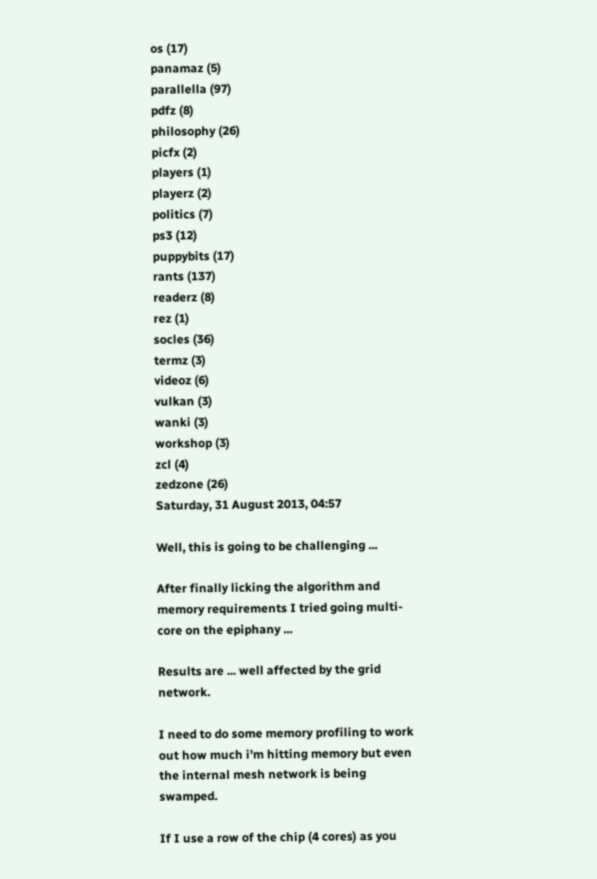os (17)
panamaz (5)
parallella (97)
pdfz (8)
philosophy (26)
picfx (2)
players (1)
playerz (2)
politics (7)
ps3 (12)
puppybits (17)
rants (137)
readerz (8)
rez (1)
socles (36)
termz (3)
videoz (6)
vulkan (3)
wanki (3)
workshop (3)
zcl (4)
zedzone (26)
Saturday, 31 August 2013, 04:57

Well, this is going to be challenging ...

After finally licking the algorithm and memory requirements I tried going multi-core on the epiphany ...

Results are ... well affected by the grid network.

I need to do some memory profiling to work out how much i'm hitting memory but even the internal mesh network is being swamped.

If I use a row of the chip (4 cores) as you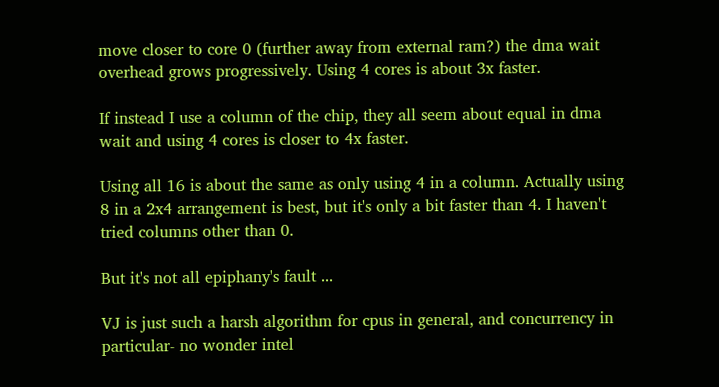move closer to core 0 (further away from external ram?) the dma wait overhead grows progressively. Using 4 cores is about 3x faster.

If instead I use a column of the chip, they all seem about equal in dma wait and using 4 cores is closer to 4x faster.

Using all 16 is about the same as only using 4 in a column. Actually using 8 in a 2x4 arrangement is best, but it's only a bit faster than 4. I haven't tried columns other than 0.

But it's not all epiphany's fault ...

VJ is just such a harsh algorithm for cpus in general, and concurrency in particular- no wonder intel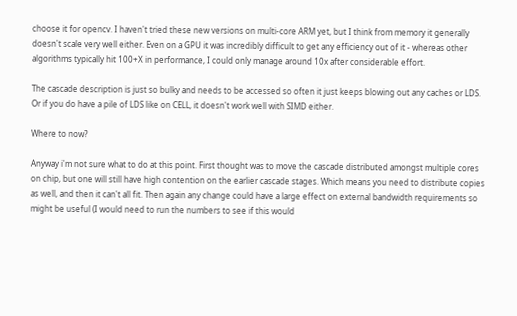choose it for opencv. I haven't tried these new versions on multi-core ARM yet, but I think from memory it generally doesn't scale very well either. Even on a GPU it was incredibly difficult to get any efficiency out of it - whereas other algorithms typically hit 100+X in performance, I could only manage around 10x after considerable effort.

The cascade description is just so bulky and needs to be accessed so often it just keeps blowing out any caches or LDS. Or if you do have a pile of LDS like on CELL, it doesn't work well with SIMD either.

Where to now?

Anyway i'm not sure what to do at this point. First thought was to move the cascade distributed amongst multiple cores on chip, but one will still have high contention on the earlier cascade stages. Which means you need to distribute copies as well, and then it can't all fit. Then again any change could have a large effect on external bandwidth requirements so might be useful (I would need to run the numbers to see if this would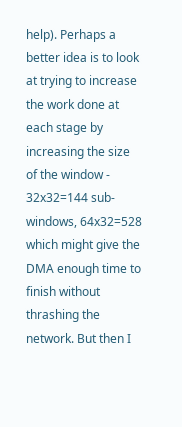help). Perhaps a better idea is to look at trying to increase the work done at each stage by increasing the size of the window - 32x32=144 sub-windows, 64x32=528 which might give the DMA enough time to finish without thrashing the network. But then I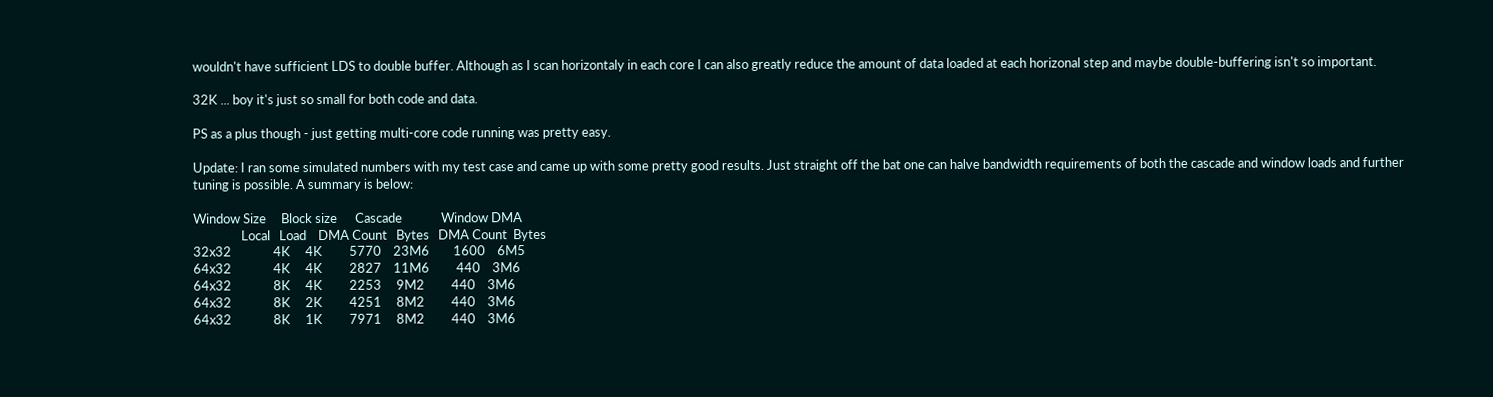wouldn't have sufficient LDS to double buffer. Although as I scan horizontaly in each core I can also greatly reduce the amount of data loaded at each horizonal step and maybe double-buffering isn't so important.

32K ... boy it's just so small for both code and data.

PS as a plus though - just getting multi-core code running was pretty easy.

Update: I ran some simulated numbers with my test case and came up with some pretty good results. Just straight off the bat one can halve bandwidth requirements of both the cascade and window loads and further tuning is possible. A summary is below:

Window Size     Block size      Cascade             Window DMA
                Local   Load    DMA Count   Bytes   DMA Count  Bytes
32x32              4K     4K         5770    23M6        1600    6M5
64x32              4K     4K         2827    11M6         440    3M6
64x32              8K     4K         2253     9M2         440    3M6
64x32              8K     2K         4251     8M2         440    3M6
64x32              8K     1K         7971     8M2         440    3M6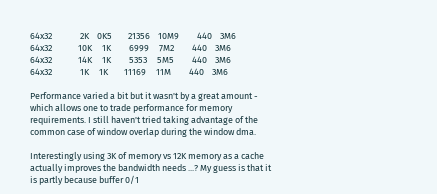64x32              2K    0K5        21356    10M9         440    3M6
64x32             10K     1K         6999     7M2         440    3M6
64x32             14K     1K         5353     5M5         440    3M6
64x32              1K     1K        11169     11M         440    3M6

Performance varied a bit but it wasn't by a great amount - which allows one to trade performance for memory requirements. I still haven't tried taking advantage of the common case of window overlap during the window dma.

Interestingly using 3K of memory vs 12K memory as a cache actually improves the bandwidth needs ...? My guess is that it is partly because buffer 0/1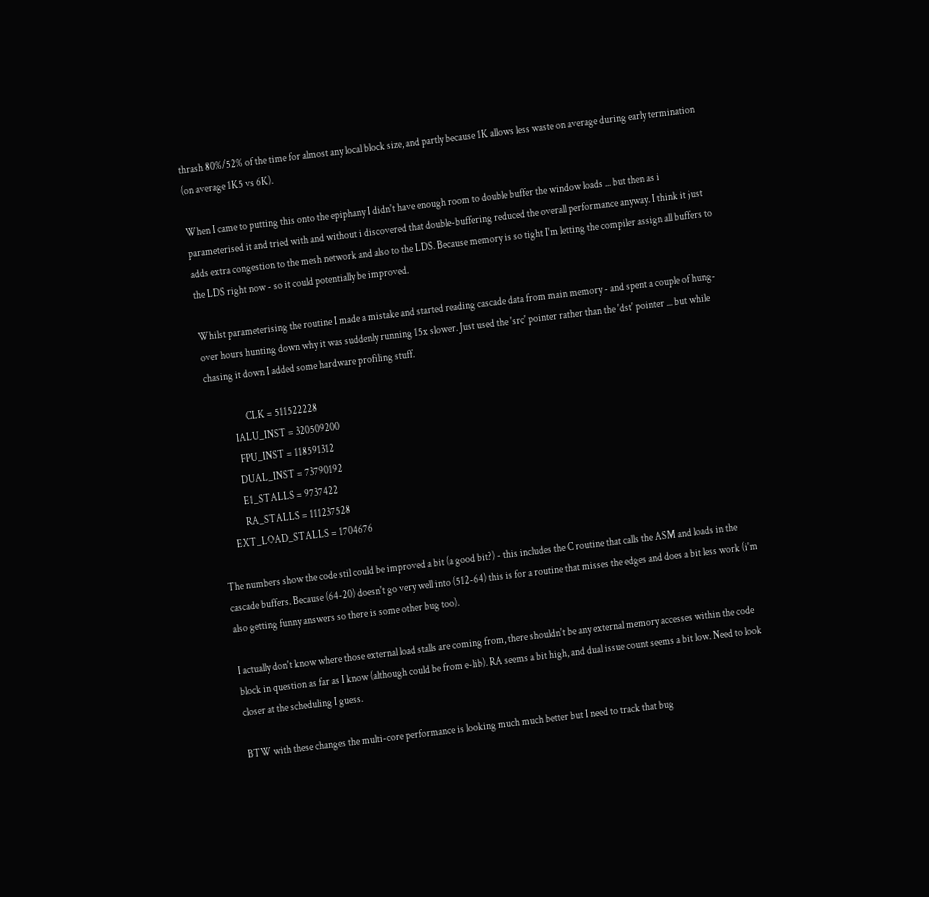thrash 80%/52% of the time for almost any local block size, and partly because 1K allows less waste on average during early termination (on average 1K5 vs 6K).

When I came to putting this onto the epiphany I didn't have enough room to double buffer the window loads ... but then as i parameterised it and tried with and without i discovered that double-buffering reduced the overall performance anyway. I think it just adds extra congestion to the mesh network and also to the LDS. Because memory is so tight I'm letting the compiler assign all buffers to the LDS right now - so it could potentially be improved.

Whilst parameterising the routine I made a mistake and started reading cascade data from main memory - and spent a couple of hung-over hours hunting down why it was suddenly running 15x slower. Just used the 'src' pointer rather than the 'dst' pointer ... but while chasing it down I added some hardware profiling stuff.

                   CLK = 511522228
             IALU_INST = 320509200
              FPU_INST = 118591312
             DUAL_INST = 73790192
             E1_STALLS = 9737422
             RA_STALLS = 111237528
       EXT_LOAD_STALLS = 1704676

The numbers show the code stil could be improved a bit (a good bit?) - this includes the C routine that calls the ASM and loads in the cascade buffers. Because (64-20) doesn't go very well into (512-64) this is for a routine that misses the edges and does a bit less work (i'm also getting funny answers so there is some other bug too).

I actually don't know where those external load stalls are coming from, there shouldn't be any external memory accesses within the code block in question as far as I know (although could be from e-lib). RA seems a bit high, and dual issue count seems a bit low. Need to look closer at the scheduling I guess.

BTW with these changes the multi-core performance is looking much much better but I need to track that bug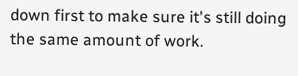down first to make sure it's still doing the same amount of work.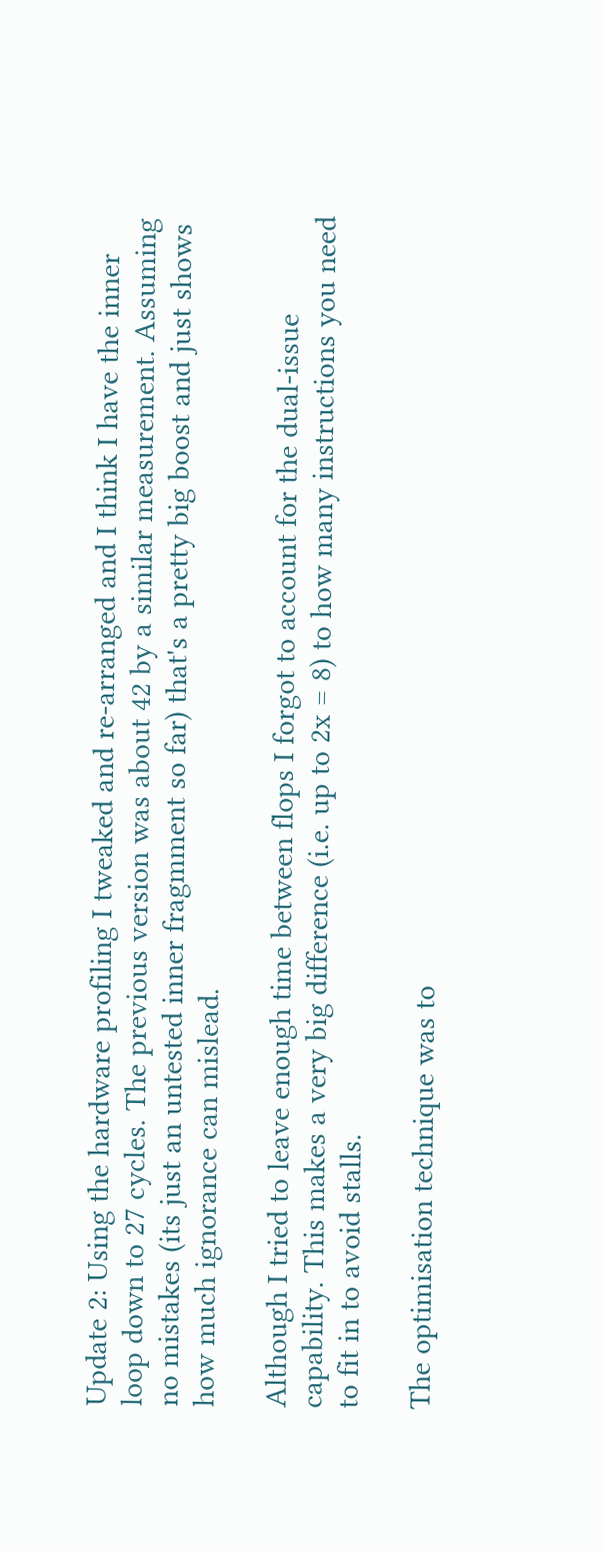Update 2: Using the hardware profiling I tweaked and re-arranged and I think I have the inner loop down to 27 cycles. The previous version was about 42 by a similar measurement. Assuming no mistakes (its just an untested inner fragmment so far) that's a pretty big boost and just shows how much ignorance can mislead.

Although I tried to leave enough time between flops I forgot to account for the dual-issue capability. This makes a very big difference (i.e. up to 2x = 8) to how many instructions you need to fit in to avoid stalls.

The optimisation technique was to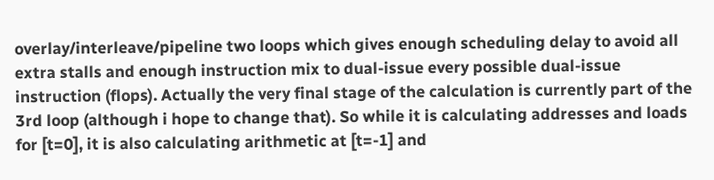overlay/interleave/pipeline two loops which gives enough scheduling delay to avoid all extra stalls and enough instruction mix to dual-issue every possible dual-issue instruction (flops). Actually the very final stage of the calculation is currently part of the 3rd loop (although i hope to change that). So while it is calculating addresses and loads for [t=0], it is also calculating arithmetic at [t=-1] and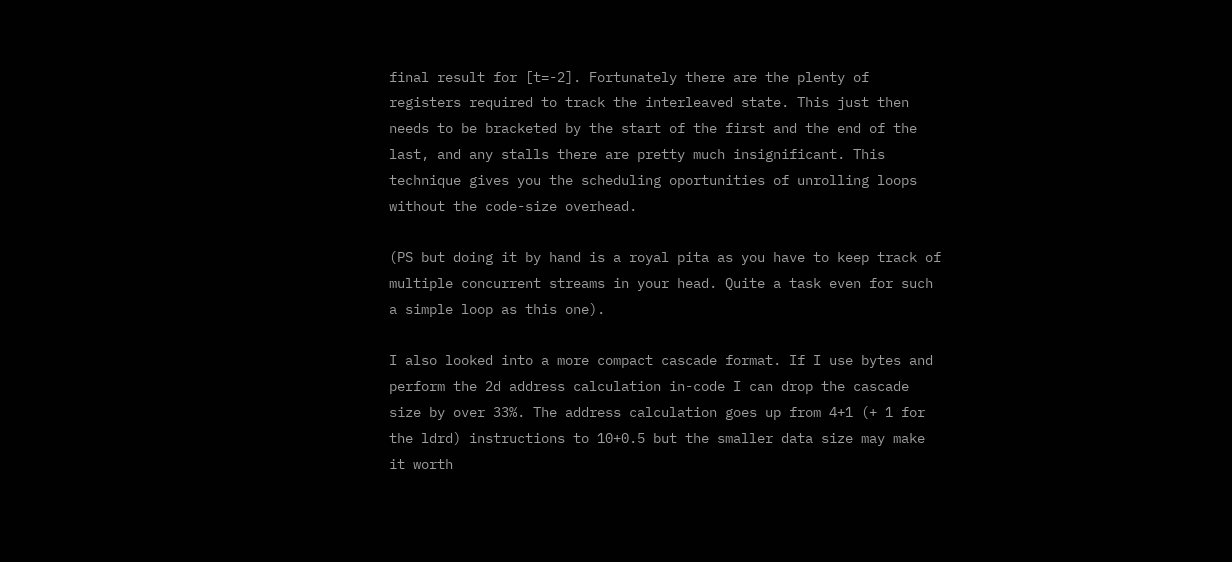final result for [t=-2]. Fortunately there are the plenty of registers required to track the interleaved state. This just then needs to be bracketed by the start of the first and the end of the last, and any stalls there are pretty much insignificant. This technique gives you the scheduling oportunities of unrolling loops without the code-size overhead.

(PS but doing it by hand is a royal pita as you have to keep track of multiple concurrent streams in your head. Quite a task even for such a simple loop as this one).

I also looked into a more compact cascade format. If I use bytes and perform the 2d address calculation in-code I can drop the cascade size by over 33%. The address calculation goes up from 4+1 (+ 1 for the ldrd) instructions to 10+0.5 but the smaller data size may make it worth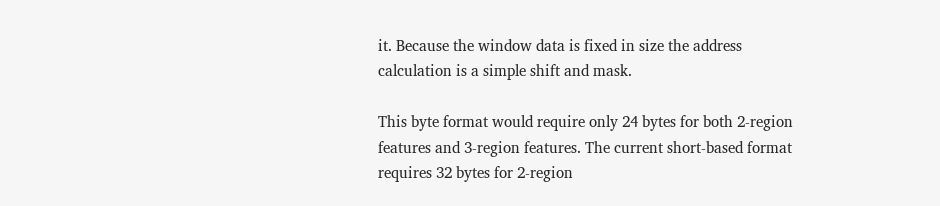it. Because the window data is fixed in size the address calculation is a simple shift and mask.

This byte format would require only 24 bytes for both 2-region features and 3-region features. The current short-based format requires 32 bytes for 2-region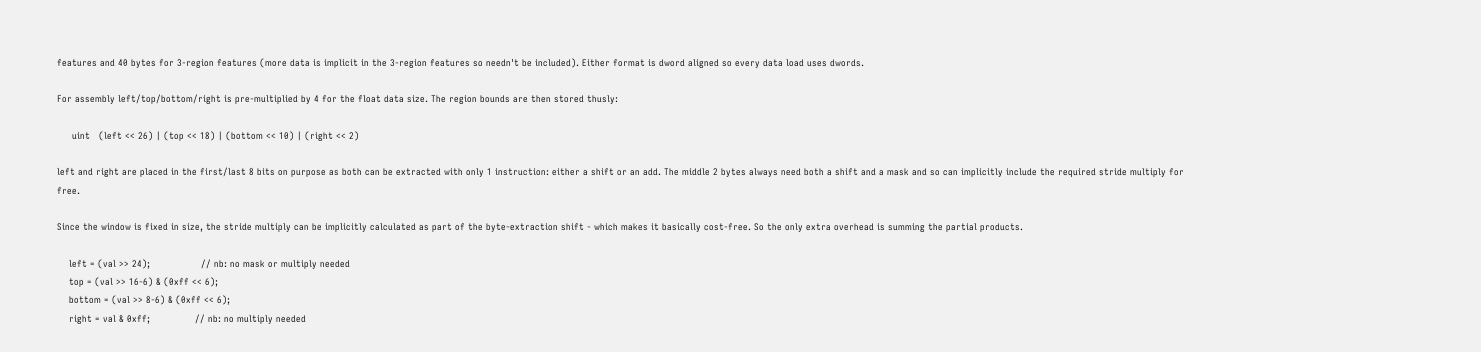features and 40 bytes for 3-region features (more data is implicit in the 3-region features so needn't be included). Either format is dword aligned so every data load uses dwords.

For assembly left/top/bottom/right is pre-multiplied by 4 for the float data size. The region bounds are then stored thusly:

     uint   (left << 26) | (top << 18) | (bottom << 10) | (right << 2)

left and right are placed in the first/last 8 bits on purpose as both can be extracted with only 1 instruction: either a shift or an add. The middle 2 bytes always need both a shift and a mask and so can implicitly include the required stride multiply for free.

Since the window is fixed in size, the stride multiply can be implicitly calculated as part of the byte-extraction shift - which makes it basically cost-free. So the only extra overhead is summing the partial products.

    left = (val >> 24);                 // nb: no mask or multiply needed
    top = (val >> 16-6) & (0xff << 6);
    bottom = (val >> 8-6) & (0xff << 6);
    right = val & 0xff;               // nb: no multiply needed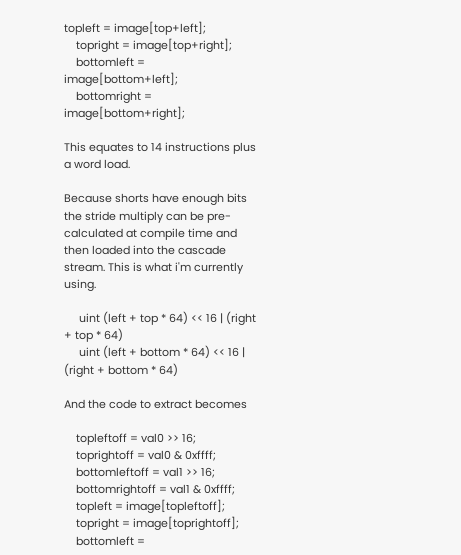topleft = image[top+left];
    topright = image[top+right];
    bottomleft = image[bottom+left];
    bottomright = image[bottom+right];

This equates to 14 instructions plus a word load.

Because shorts have enough bits the stride multiply can be pre-calculated at compile time and then loaded into the cascade stream. This is what i'm currently using.

     uint (left + top * 64) << 16 | (right + top * 64)
     uint (left + bottom * 64) << 16 | (right + bottom * 64)

And the code to extract becomes

    topleftoff = val0 >> 16;
    toprightoff = val0 & 0xffff;
    bottomleftoff = val1 >> 16;
    bottomrightoff = val1 & 0xffff;
    topleft = image[topleftoff];
    topright = image[toprightoff];
    bottomleft =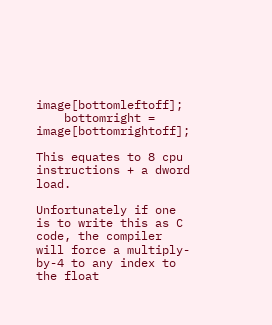image[bottomleftoff];
    bottomright = image[bottomrightoff];

This equates to 8 cpu instructions + a dword load.

Unfortunately if one is to write this as C code, the compiler will force a multiply-by-4 to any index to the float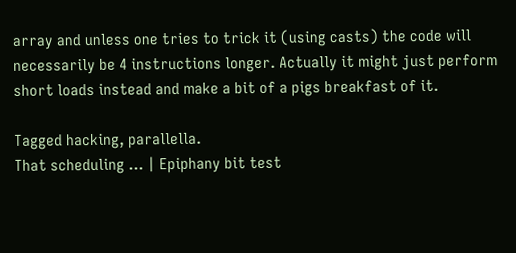array and unless one tries to trick it (using casts) the code will necessarily be 4 instructions longer. Actually it might just perform short loads instead and make a bit of a pigs breakfast of it.

Tagged hacking, parallella.
That scheduling ... | Epiphany bit test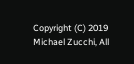Copyright (C) 2019 Michael Zucchi, All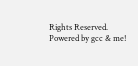Rights Reserved. Powered by gcc & me!